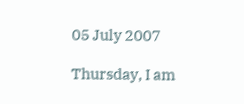05 July 2007

Thursday, I am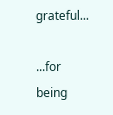grateful...

...for being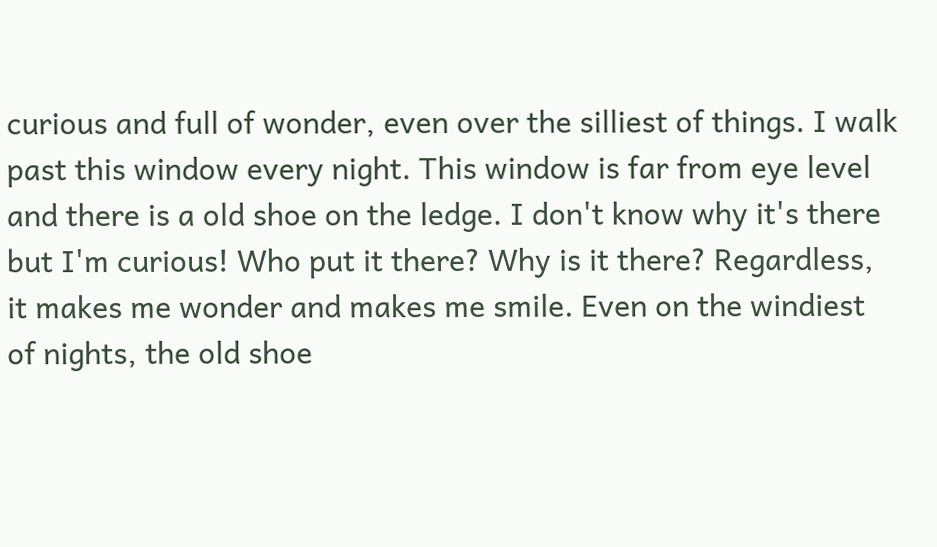curious and full of wonder, even over the silliest of things. I walk past this window every night. This window is far from eye level and there is a old shoe on the ledge. I don't know why it's there but I'm curious! Who put it there? Why is it there? Regardless, it makes me wonder and makes me smile. Even on the windiest of nights, the old shoe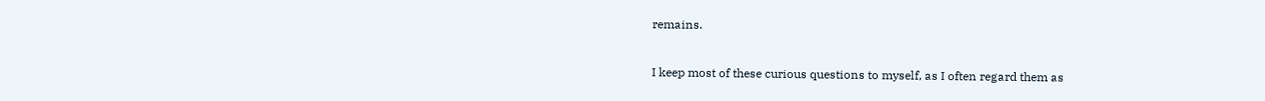remains.

I keep most of these curious questions to myself, as I often regard them as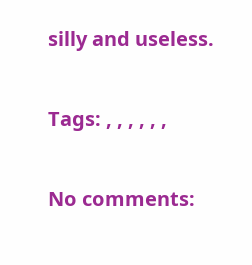silly and useless.

Tags: , , , , , ,

No comments: